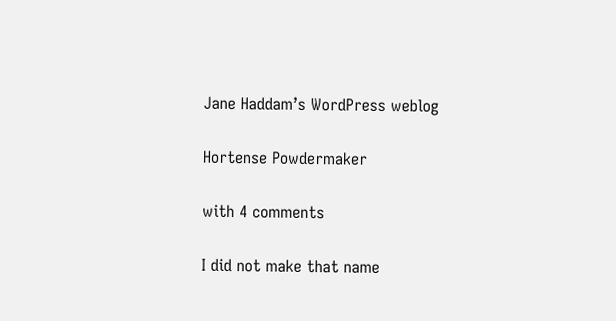Jane Haddam’s WordPress weblog

Hortense Powdermaker

with 4 comments

I did not make that name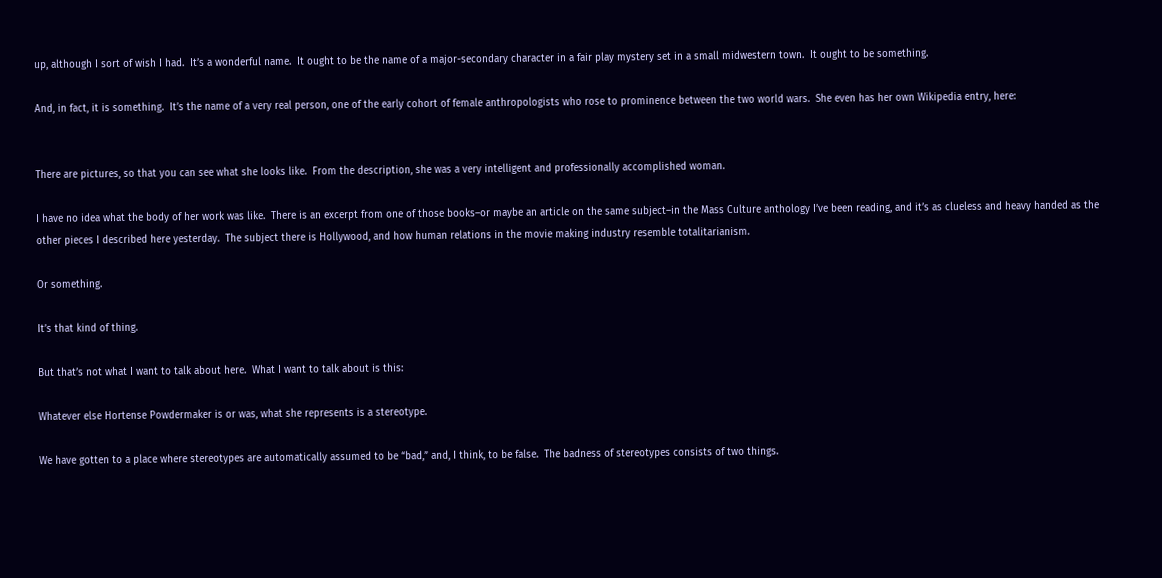up, although I sort of wish I had.  It’s a wonderful name.  It ought to be the name of a major-secondary character in a fair play mystery set in a small midwestern town.  It ought to be something.

And, in fact, it is something.  It’s the name of a very real person, one of the early cohort of female anthropologists who rose to prominence between the two world wars.  She even has her own Wikipedia entry, here:


There are pictures, so that you can see what she looks like.  From the description, she was a very intelligent and professionally accomplished woman.

I have no idea what the body of her work was like.  There is an excerpt from one of those books–or maybe an article on the same subject–in the Mass Culture anthology I’ve been reading, and it’s as clueless and heavy handed as the other pieces I described here yesterday.  The subject there is Hollywood, and how human relations in the movie making industry resemble totalitarianism.

Or something.

It’s that kind of thing.

But that’s not what I want to talk about here.  What I want to talk about is this:

Whatever else Hortense Powdermaker is or was, what she represents is a stereotype.

We have gotten to a place where stereotypes are automatically assumed to be “bad,” and, I think, to be false.  The badness of stereotypes consists of two things.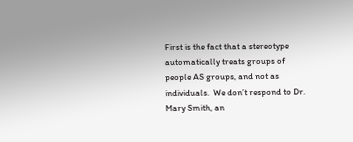First is the fact that a stereotype automatically treats groups of people AS groups, and not as individuals.  We don’t respond to Dr. Mary Smith, an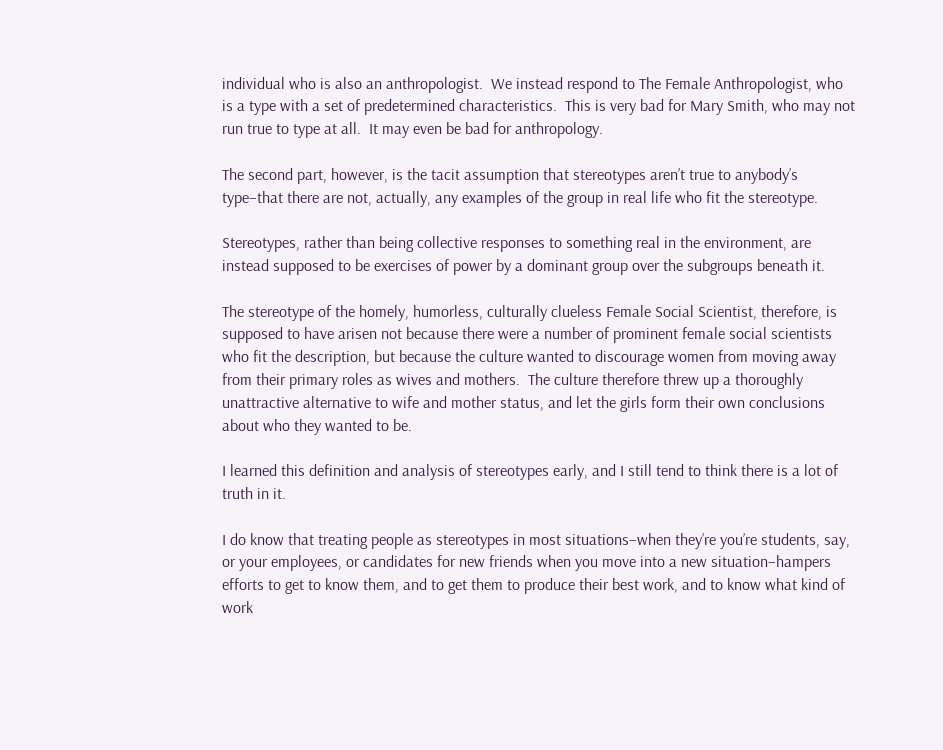individual who is also an anthropologist.  We instead respond to The Female Anthropologist, who is a type with a set of predetermined characteristics.  This is very bad for Mary Smith, who may not run true to type at all.  It may even be bad for anthropology.

The second part, however, is the tacit assumption that stereotypes aren’t true to anybody’s type–that there are not, actually, any examples of the group in real life who fit the stereotype.

Stereotypes, rather than being collective responses to something real in the environment, are instead supposed to be exercises of power by a dominant group over the subgroups beneath it.

The stereotype of the homely, humorless, culturally clueless Female Social Scientist, therefore, is supposed to have arisen not because there were a number of prominent female social scientists who fit the description, but because the culture wanted to discourage women from moving away from their primary roles as wives and mothers.  The culture therefore threw up a thoroughly unattractive alternative to wife and mother status, and let the girls form their own conclusions about who they wanted to be.

I learned this definition and analysis of stereotypes early, and I still tend to think there is a lot of truth in it.

I do know that treating people as stereotypes in most situations–when they’re you’re students, say, or your employees, or candidates for new friends when you move into a new situation–hampers efforts to get to know them, and to get them to produce their best work, and to know what kind of work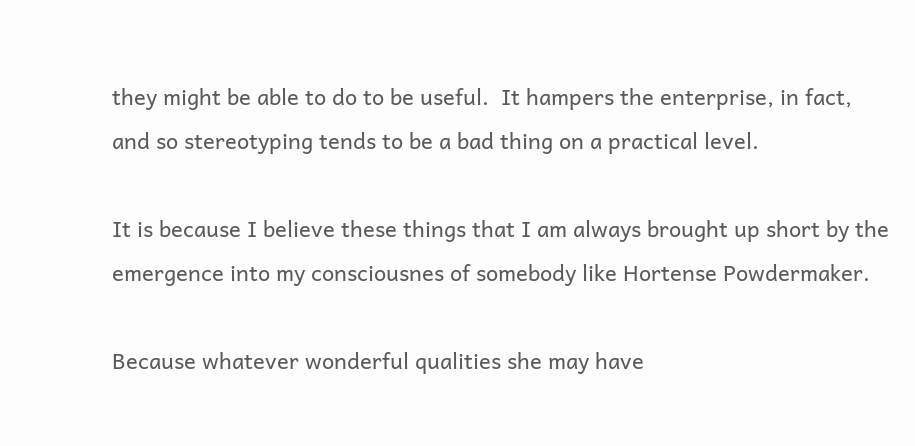they might be able to do to be useful.  It hampers the enterprise, in fact, and so stereotyping tends to be a bad thing on a practical level.

It is because I believe these things that I am always brought up short by the emergence into my consciousnes of somebody like Hortense Powdermaker.

Because whatever wonderful qualities she may have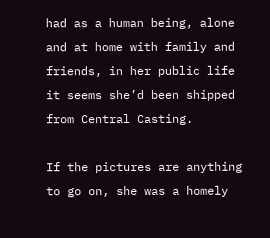had as a human being, alone and at home with family and friends, in her public life it seems she’d been shipped from Central Casting.

If the pictures are anything to go on, she was a homely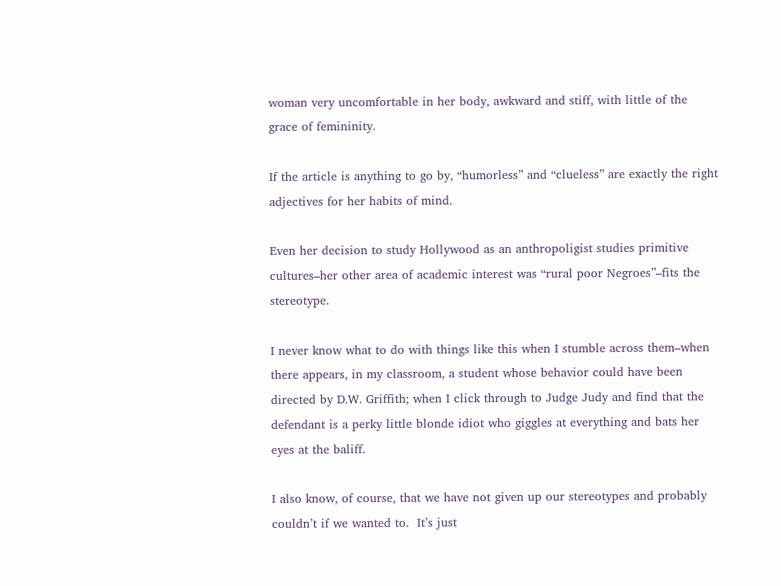woman very uncomfortable in her body, awkward and stiff, with little of the grace of femininity.

If the article is anything to go by, “humorless” and “clueless” are exactly the right adjectives for her habits of mind.

Even her decision to study Hollywood as an anthropoligist studies primitive cultures–her other area of academic interest was “rural poor Negroes”–fits the stereotype.

I never know what to do with things like this when I stumble across them–when there appears, in my classroom, a student whose behavior could have been directed by D.W. Griffith; when I click through to Judge Judy and find that the defendant is a perky little blonde idiot who giggles at everything and bats her eyes at the baliff.

I also know, of course, that we have not given up our stereotypes and probably couldn’t if we wanted to.  It’s just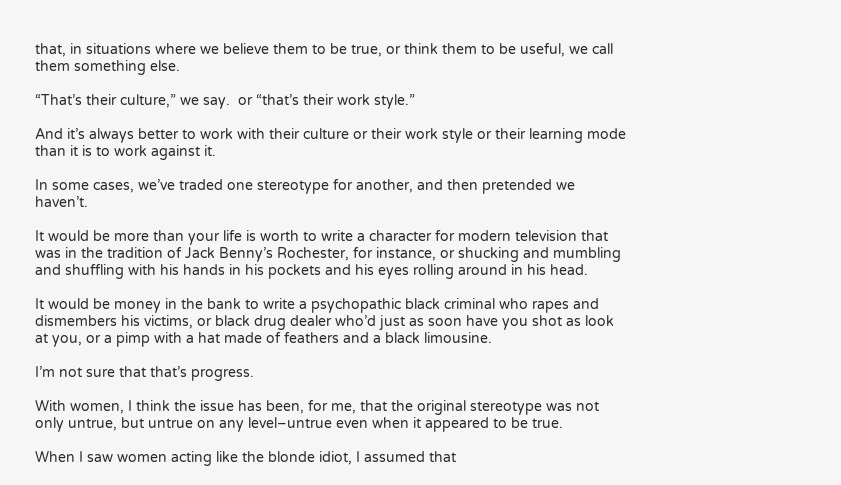that, in situations where we believe them to be true, or think them to be useful, we call them something else.

“That’s their culture,” we say.  or “that’s their work style.”

And it’s always better to work with their culture or their work style or their learning mode than it is to work against it.

In some cases, we’ve traded one stereotype for another, and then pretended we haven’t.

It would be more than your life is worth to write a character for modern television that was in the tradition of Jack Benny’s Rochester, for instance, or shucking and mumbling and shuffling with his hands in his pockets and his eyes rolling around in his head.

It would be money in the bank to write a psychopathic black criminal who rapes and dismembers his victims, or black drug dealer who’d just as soon have you shot as look at you, or a pimp with a hat made of feathers and a black limousine.

I’m not sure that that’s progress.

With women, I think the issue has been, for me, that the original stereotype was not only untrue, but untrue on any level–untrue even when it appeared to be true.

When I saw women acting like the blonde idiot, I assumed that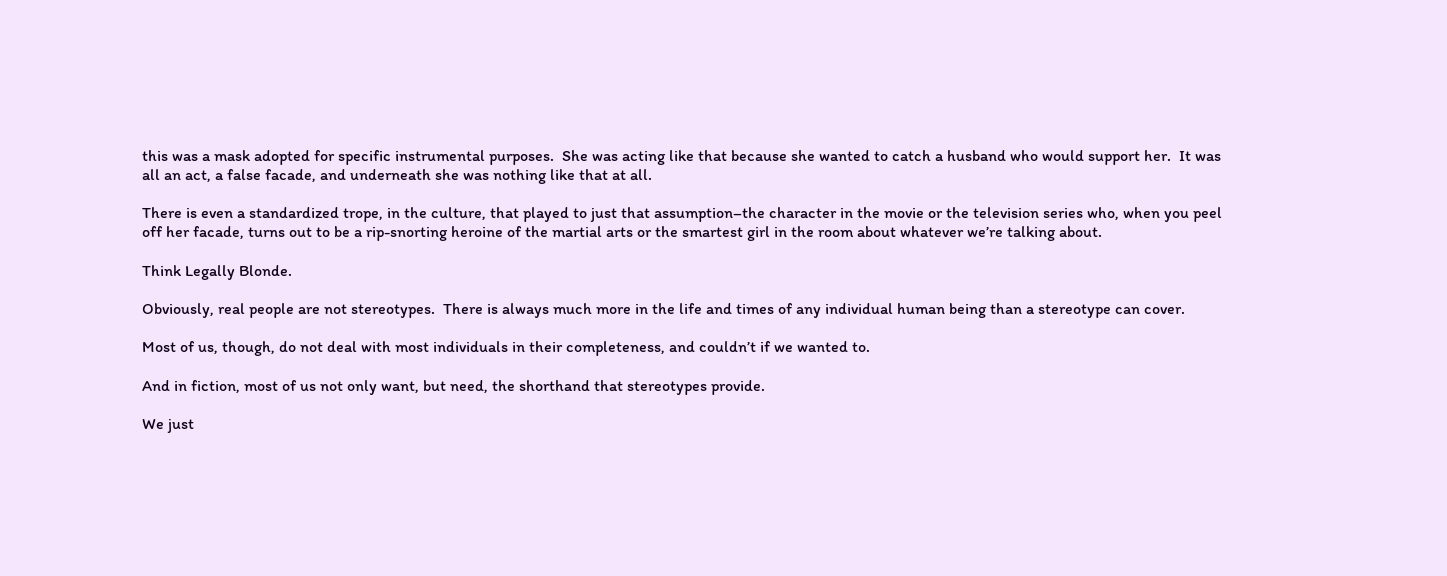this was a mask adopted for specific instrumental purposes.  She was acting like that because she wanted to catch a husband who would support her.  It was all an act, a false facade, and underneath she was nothing like that at all.

There is even a standardized trope, in the culture, that played to just that assumption–the character in the movie or the television series who, when you peel off her facade, turns out to be a rip-snorting heroine of the martial arts or the smartest girl in the room about whatever we’re talking about.

Think Legally Blonde.

Obviously, real people are not stereotypes.  There is always much more in the life and times of any individual human being than a stereotype can cover.

Most of us, though, do not deal with most individuals in their completeness, and couldn’t if we wanted to.

And in fiction, most of us not only want, but need, the shorthand that stereotypes provide.

We just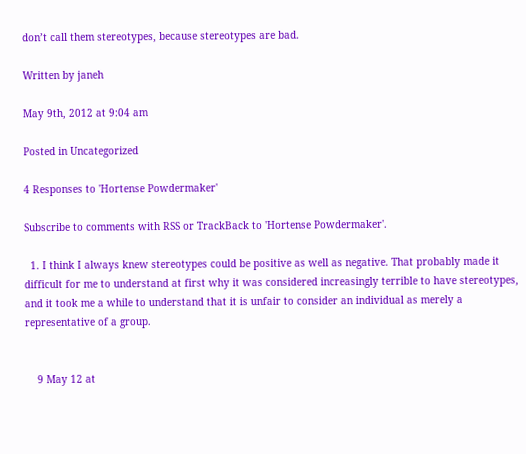don’t call them stereotypes, because stereotypes are bad.

Written by janeh

May 9th, 2012 at 9:04 am

Posted in Uncategorized

4 Responses to 'Hortense Powdermaker'

Subscribe to comments with RSS or TrackBack to 'Hortense Powdermaker'.

  1. I think I always knew stereotypes could be positive as well as negative. That probably made it difficult for me to understand at first why it was considered increasingly terrible to have stereotypes, and it took me a while to understand that it is unfair to consider an individual as merely a representative of a group.


    9 May 12 at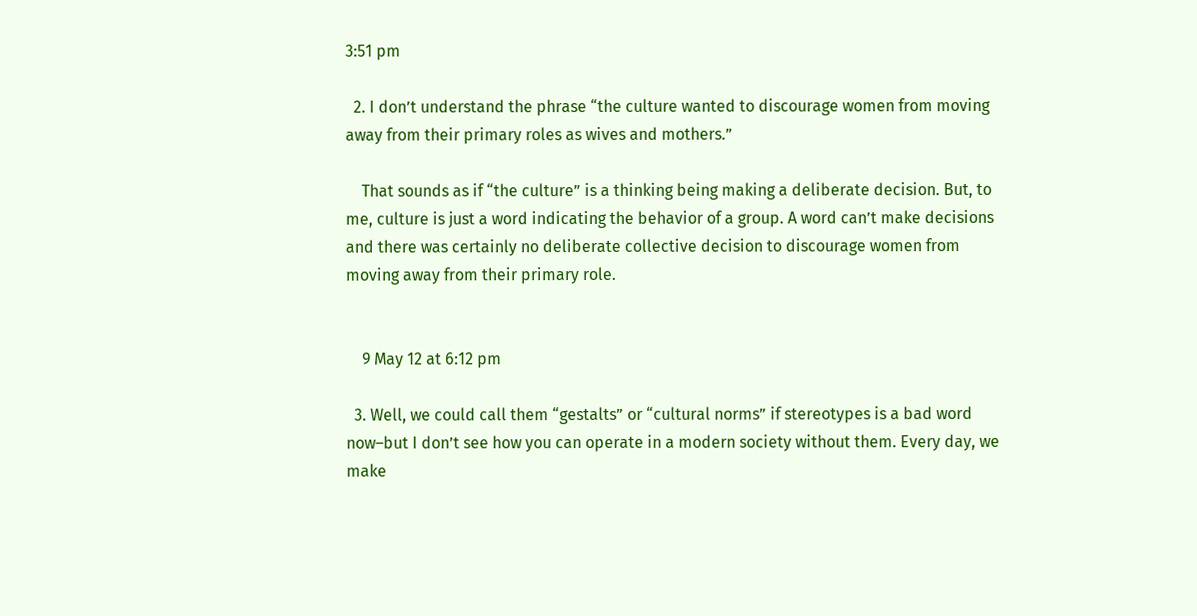3:51 pm

  2. I don’t understand the phrase “the culture wanted to discourage women from moving away from their primary roles as wives and mothers.”

    That sounds as if “the culture” is a thinking being making a deliberate decision. But, to me, culture is just a word indicating the behavior of a group. A word can’t make decisions and there was certainly no deliberate collective decision to discourage women from moving away from their primary role.


    9 May 12 at 6:12 pm

  3. Well, we could call them “gestalts” or “cultural norms” if stereotypes is a bad word now–but I don’t see how you can operate in a modern society without them. Every day, we make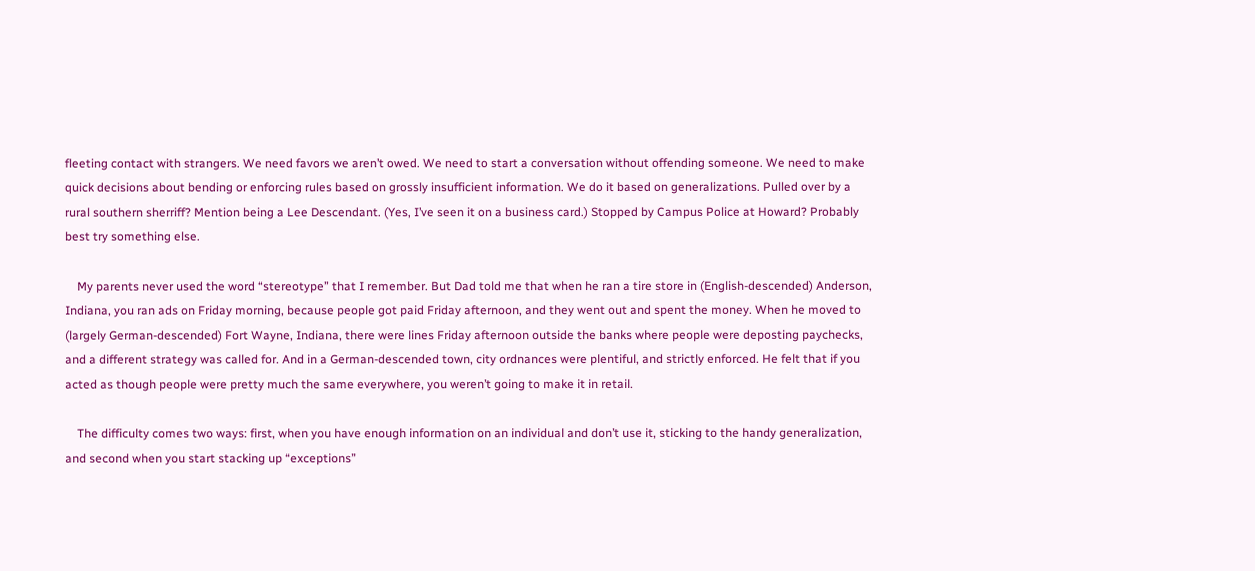fleeting contact with strangers. We need favors we aren’t owed. We need to start a conversation without offending someone. We need to make quick decisions about bending or enforcing rules based on grossly insufficient information. We do it based on generalizations. Pulled over by a rural southern sherriff? Mention being a Lee Descendant. (Yes, I’ve seen it on a business card.) Stopped by Campus Police at Howard? Probably best try something else.

    My parents never used the word “stereotype” that I remember. But Dad told me that when he ran a tire store in (English-descended) Anderson, Indiana, you ran ads on Friday morning, because people got paid Friday afternoon, and they went out and spent the money. When he moved to (largely German-descended) Fort Wayne, Indiana, there were lines Friday afternoon outside the banks where people were deposting paychecks, and a different strategy was called for. And in a German-descended town, city ordnances were plentiful, and strictly enforced. He felt that if you acted as though people were pretty much the same everywhere, you weren’t going to make it in retail.

    The difficulty comes two ways: first, when you have enough information on an individual and don’t use it, sticking to the handy generalization, and second when you start stacking up “exceptions”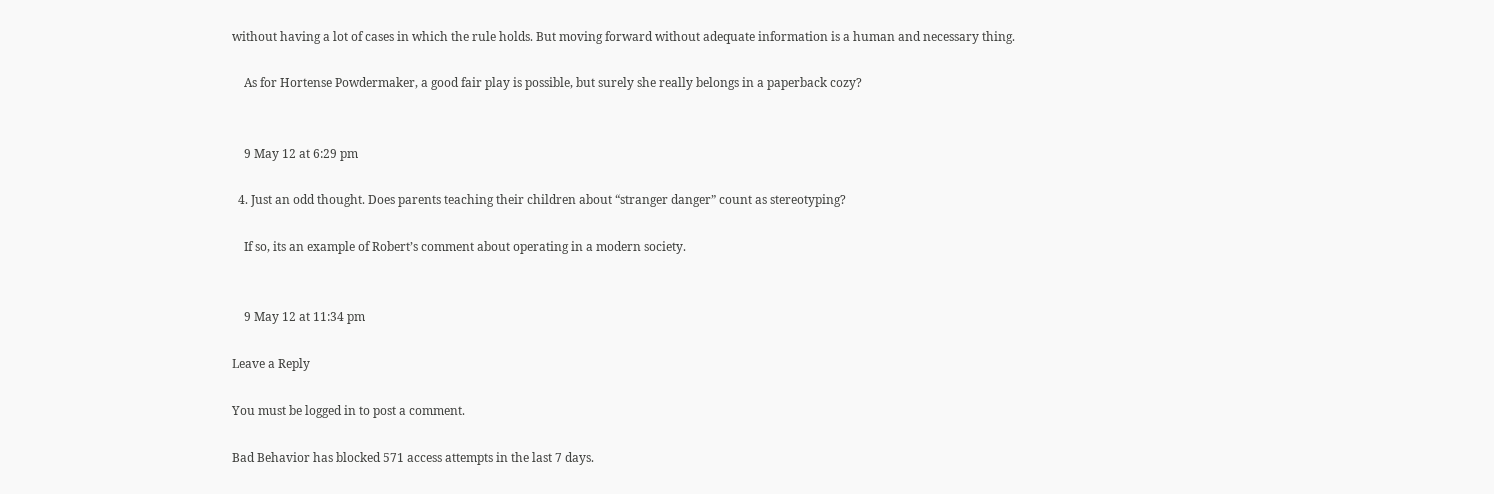without having a lot of cases in which the rule holds. But moving forward without adequate information is a human and necessary thing.

    As for Hortense Powdermaker, a good fair play is possible, but surely she really belongs in a paperback cozy?


    9 May 12 at 6:29 pm

  4. Just an odd thought. Does parents teaching their children about “stranger danger” count as stereotyping?

    If so, its an example of Robert’s comment about operating in a modern society.


    9 May 12 at 11:34 pm

Leave a Reply

You must be logged in to post a comment.

Bad Behavior has blocked 571 access attempts in the last 7 days.